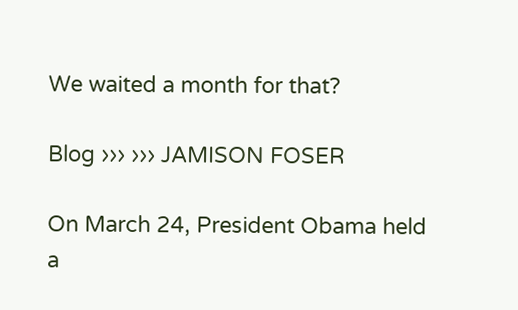We waited a month for that?

Blog ››› ››› JAMISON FOSER

On March 24, President Obama held a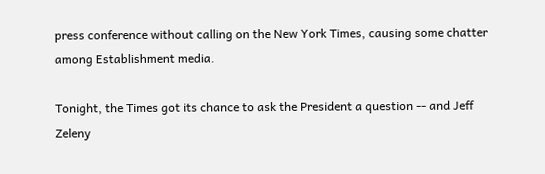press conference without calling on the New York Times, causing some chatter among Establishment media.

Tonight, the Times got its chance to ask the President a question -- and Jeff Zeleny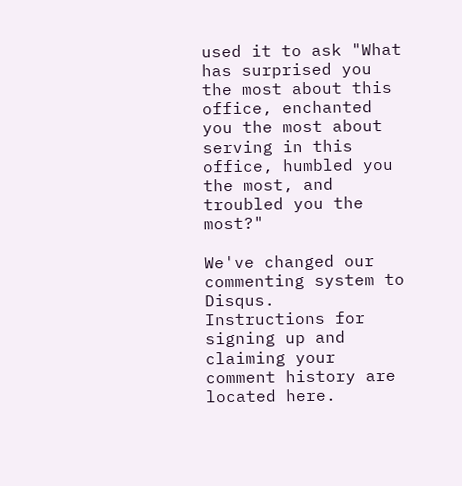used it to ask "What has surprised you the most about this office, enchanted you the most about serving in this office, humbled you the most, and troubled you the most?"

We've changed our commenting system to Disqus.
Instructions for signing up and claiming your comment history are located here.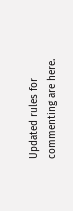Updated rules for commenting are here.